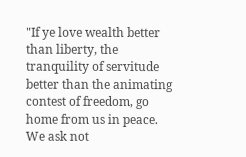"If ye love wealth better than liberty, the tranquility of servitude better than the animating contest of freedom, go home from us in peace. We ask not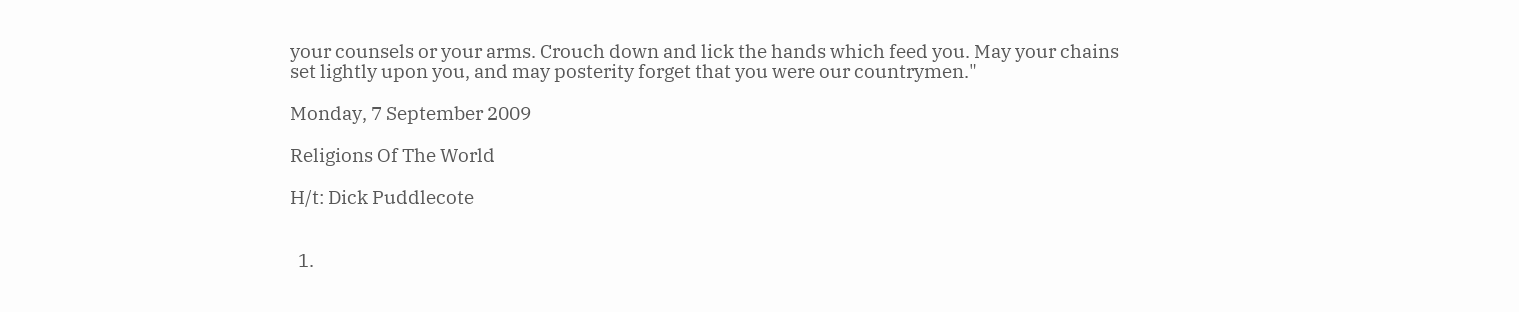your counsels or your arms. Crouch down and lick the hands which feed you. May your chains set lightly upon you, and may posterity forget that you were our countrymen."

Monday, 7 September 2009

Religions Of The World

H/t: Dick Puddlecote


  1.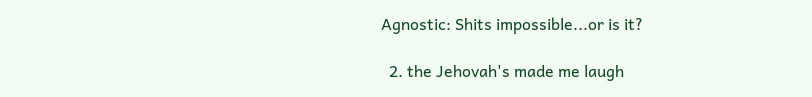Agnostic: Shits impossible...or is it?

  2. the Jehovah's made me laugh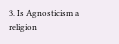3. Is Agnosticism a religion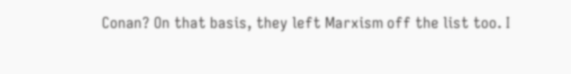Conan? On that basis, they left Marxism off the list too. I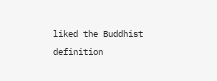liked the Buddhist definition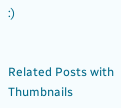:)


Related Posts with Thumbnails